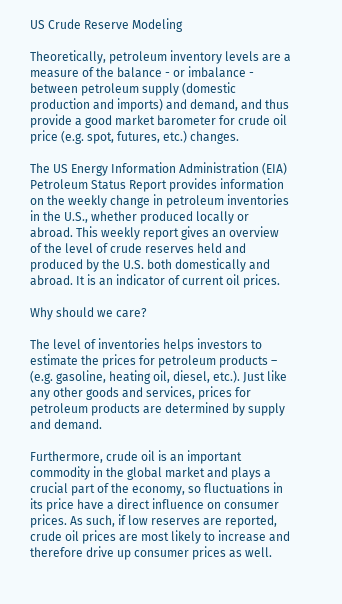US Crude Reserve Modeling

Theoretically, petroleum inventory levels are a measure of the balance - or imbalance - between petroleum supply (domestic production and imports) and demand, and thus provide a good market barometer for crude oil price (e.g. spot, futures, etc.) changes.

The US Energy Information Administration (EIA) Petroleum Status Report provides information on the weekly change in petroleum inventories in the U.S., whether produced locally or abroad. This weekly report gives an overview of the level of crude reserves held and produced by the U.S. both domestically and abroad. It is an indicator of current oil prices.

Why should we care?

The level of inventories helps investors to estimate the prices for petroleum products – (e.g. gasoline, heating oil, diesel, etc.). Just like any other goods and services, prices for petroleum products are determined by supply and demand.

Furthermore, crude oil is an important commodity in the global market and plays a crucial part of the economy, so fluctuations in its price have a direct influence on consumer prices. As such, if low reserves are reported, crude oil prices are most likely to increase and therefore drive up consumer prices as well.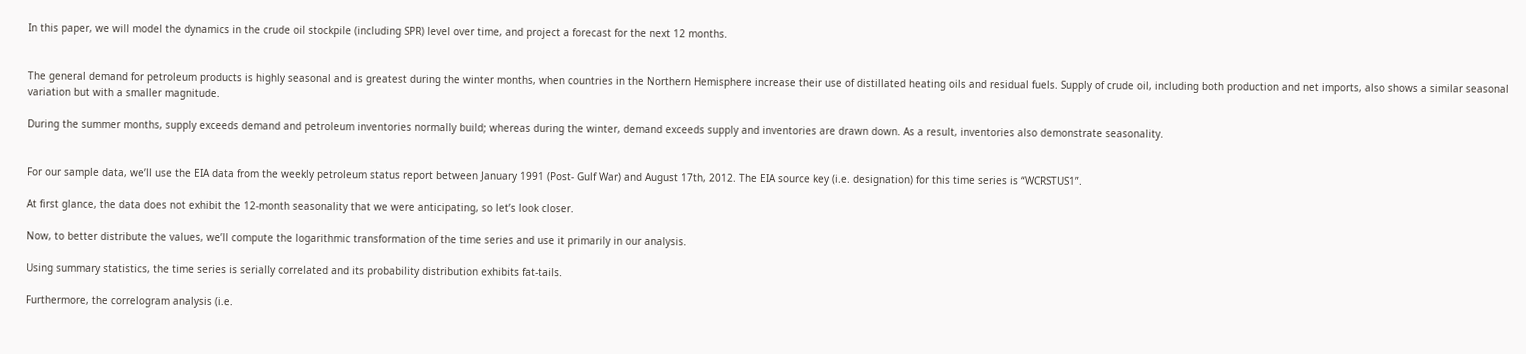In this paper, we will model the dynamics in the crude oil stockpile (including SPR) level over time, and project a forecast for the next 12 months.


The general demand for petroleum products is highly seasonal and is greatest during the winter months, when countries in the Northern Hemisphere increase their use of distillated heating oils and residual fuels. Supply of crude oil, including both production and net imports, also shows a similar seasonal variation but with a smaller magnitude.

During the summer months, supply exceeds demand and petroleum inventories normally build; whereas during the winter, demand exceeds supply and inventories are drawn down. As a result, inventories also demonstrate seasonality.


For our sample data, we’ll use the EIA data from the weekly petroleum status report between January 1991 (Post- Gulf War) and August 17th, 2012. The EIA source key (i.e. designation) for this time series is “WCRSTUS1”.

At first glance, the data does not exhibit the 12-month seasonality that we were anticipating, so let’s look closer.

Now, to better distribute the values, we’ll compute the logarithmic transformation of the time series and use it primarily in our analysis.

Using summary statistics, the time series is serially correlated and its probability distribution exhibits fat-tails.

Furthermore, the correlogram analysis (i.e.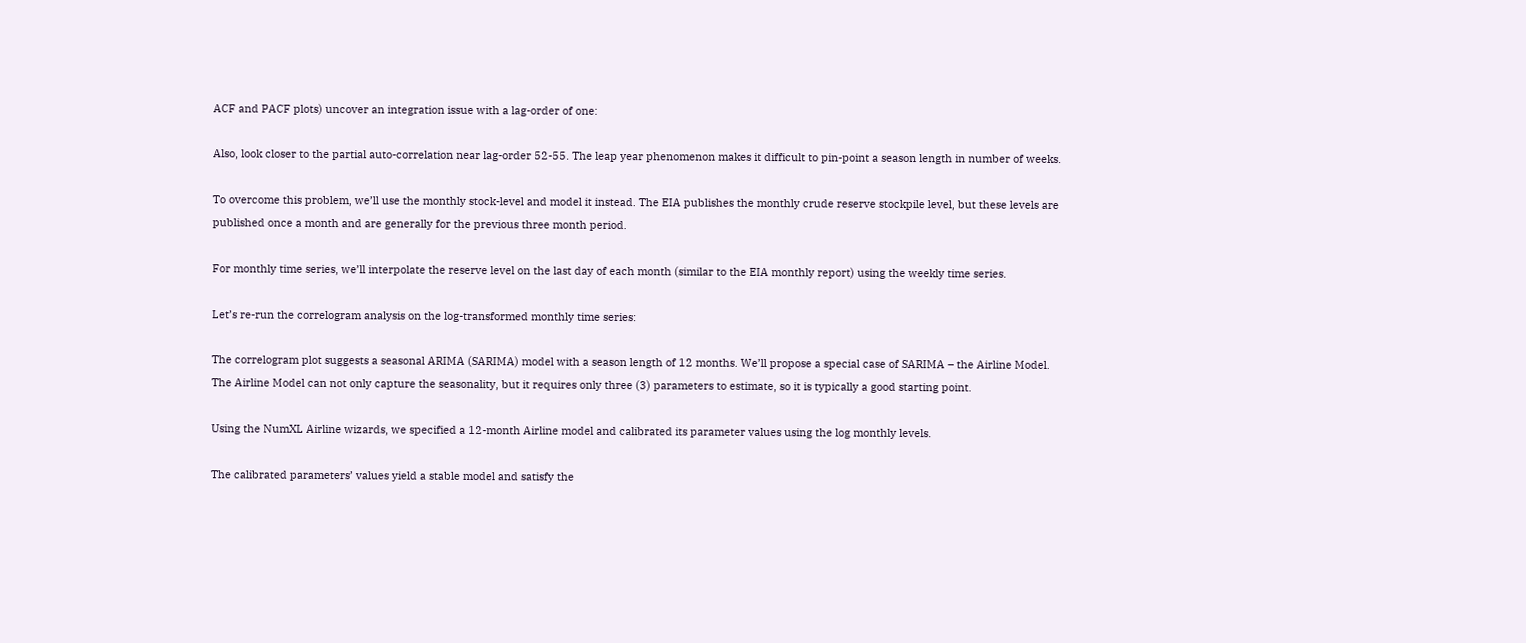ACF and PACF plots) uncover an integration issue with a lag-order of one:

Also, look closer to the partial auto-correlation near lag-order 52-55. The leap year phenomenon makes it difficult to pin-point a season length in number of weeks.

To overcome this problem, we’ll use the monthly stock-level and model it instead. The EIA publishes the monthly crude reserve stockpile level, but these levels are published once a month and are generally for the previous three month period.

For monthly time series, we’ll interpolate the reserve level on the last day of each month (similar to the EIA monthly report) using the weekly time series.

Let’s re-run the correlogram analysis on the log-transformed monthly time series:

The correlogram plot suggests a seasonal ARIMA (SARIMA) model with a season length of 12 months. We’ll propose a special case of SARIMA – the Airline Model. The Airline Model can not only capture the seasonality, but it requires only three (3) parameters to estimate, so it is typically a good starting point.

Using the NumXL Airline wizards, we specified a 12-month Airline model and calibrated its parameter values using the log monthly levels.

The calibrated parameters’ values yield a stable model and satisfy the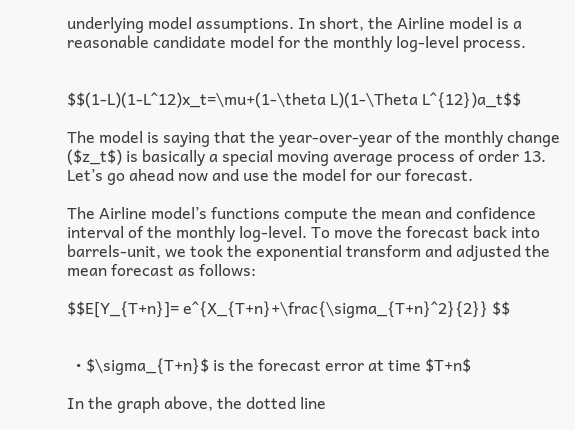underlying model assumptions. In short, the Airline model is a reasonable candidate model for the monthly log-level process.


$$(1-L)(1-L^12)x_t=\mu+(1-\theta L)(1-\Theta L^{12})a_t$$

The model is saying that the year-over-year of the monthly change ($z_t$) is basically a special moving average process of order 13. Let’s go ahead now and use the model for our forecast.

The Airline model’s functions compute the mean and confidence interval of the monthly log-level. To move the forecast back into barrels-unit, we took the exponential transform and adjusted the mean forecast as follows:

$$E[Y_{T+n}]= e^{X_{T+n}+\frac{\sigma_{T+n}^2}{2}} $$


  • $\sigma_{T+n}$ is the forecast error at time $T+n$

In the graph above, the dotted line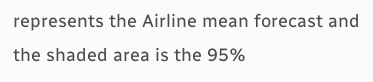represents the Airline mean forecast and the shaded area is the 95%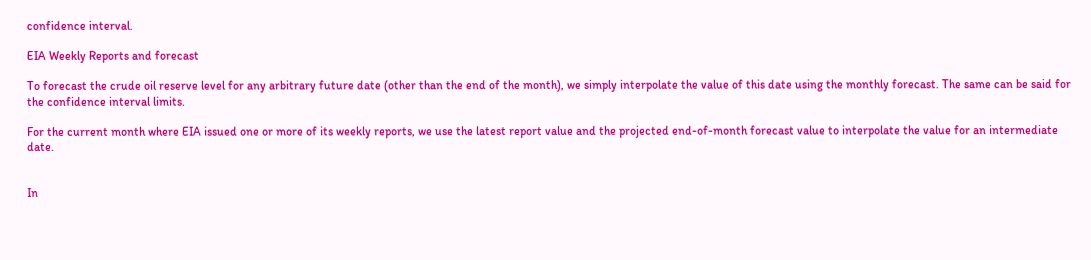confidence interval.

EIA Weekly Reports and forecast

To forecast the crude oil reserve level for any arbitrary future date (other than the end of the month), we simply interpolate the value of this date using the monthly forecast. The same can be said for the confidence interval limits.

For the current month where EIA issued one or more of its weekly reports, we use the latest report value and the projected end-of-month forecast value to interpolate the value for an intermediate date.


In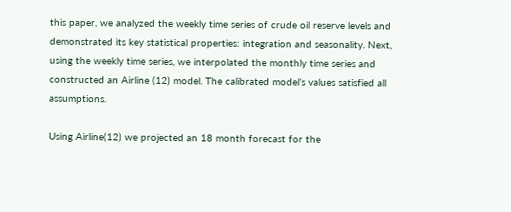this paper, we analyzed the weekly time series of crude oil reserve levels and demonstrated its key statistical properties: integration and seasonality. Next, using the weekly time series, we interpolated the monthly time series and constructed an Airline (12) model. The calibrated model’s values satisfied all assumptions.

Using Airline(12) we projected an 18 month forecast for the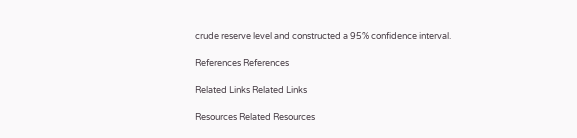crude reserve level and constructed a 95% confidence interval.

References References

Related Links Related Links

Resources Related Resources